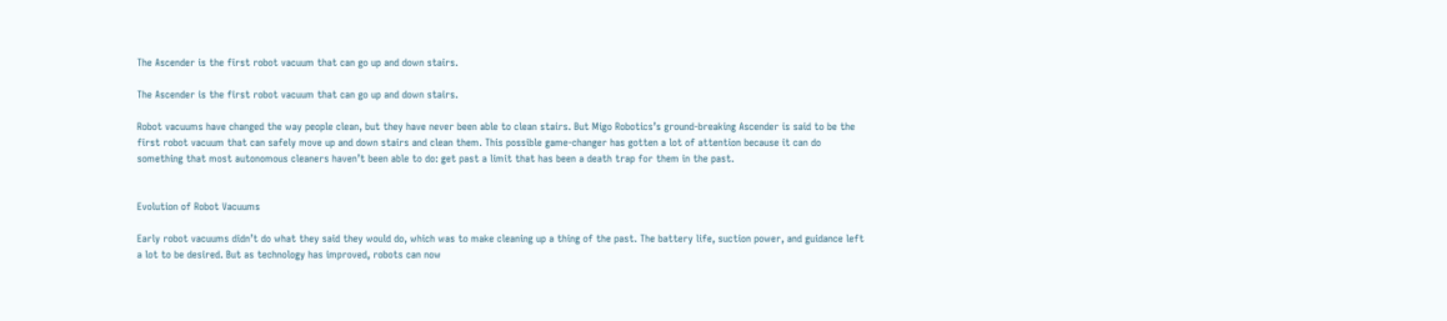The Ascender is the first robot vacuum that can go up and down stairs.

The Ascender is the first robot vacuum that can go up and down stairs.

Robot vacuums have changed the way people clean, but they have never been able to clean stairs. But Migo Robotics’s ground-breaking Ascender is said to be the first robot vacuum that can safely move up and down stairs and clean them. This possible game-changer has gotten a lot of attention because it can do something that most autonomous cleaners haven’t been able to do: get past a limit that has been a death trap for them in the past.


Evolution of Robot Vacuums

Early robot vacuums didn’t do what they said they would do, which was to make cleaning up a thing of the past. The battery life, suction power, and guidance left a lot to be desired. But as technology has improved, robots can now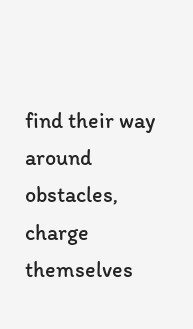find their way around obstacles, charge themselves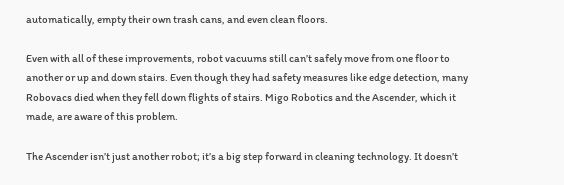automatically, empty their own trash cans, and even clean floors.

Even with all of these improvements, robot vacuums still can’t safely move from one floor to another or up and down stairs. Even though they had safety measures like edge detection, many Robovacs died when they fell down flights of stairs. Migo Robotics and the Ascender, which it made, are aware of this problem.

The Ascender isn’t just another robot; it’s a big step forward in cleaning technology. It doesn’t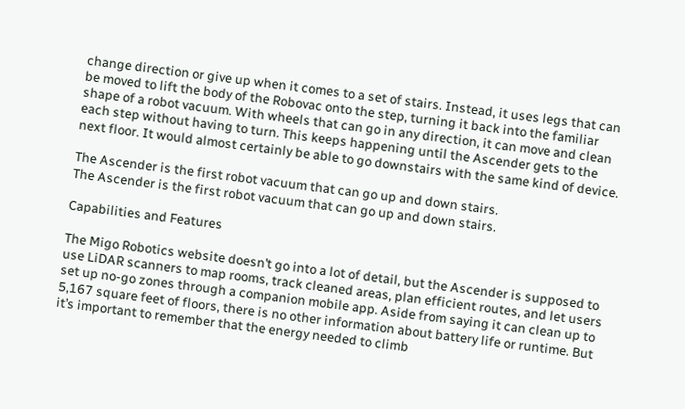change direction or give up when it comes to a set of stairs. Instead, it uses legs that can be moved to lift the body of the Robovac onto the step, turning it back into the familiar shape of a robot vacuum. With wheels that can go in any direction, it can move and clean each step without having to turn. This keeps happening until the Ascender gets to the next floor. It would almost certainly be able to go downstairs with the same kind of device.

The Ascender is the first robot vacuum that can go up and down stairs.
The Ascender is the first robot vacuum that can go up and down stairs.

Capabilities and Features

The Migo Robotics website doesn’t go into a lot of detail, but the Ascender is supposed to use LiDAR scanners to map rooms, track cleaned areas, plan efficient routes, and let users set up no-go zones through a companion mobile app. Aside from saying it can clean up to 5,167 square feet of floors, there is no other information about battery life or runtime. But it’s important to remember that the energy needed to climb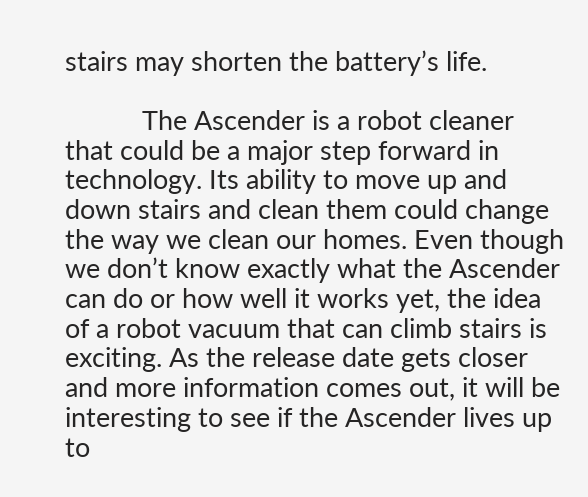stairs may shorten the battery’s life.

           The Ascender is a robot cleaner that could be a major step forward in technology. Its ability to move up and down stairs and clean them could change the way we clean our homes. Even though we don’t know exactly what the Ascender can do or how well it works yet, the idea of a robot vacuum that can climb stairs is exciting. As the release date gets closer and more information comes out, it will be interesting to see if the Ascender lives up to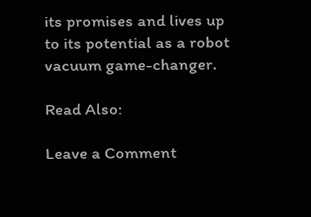its promises and lives up to its potential as a robot vacuum game-changer.

Read Also:

Leave a Comment